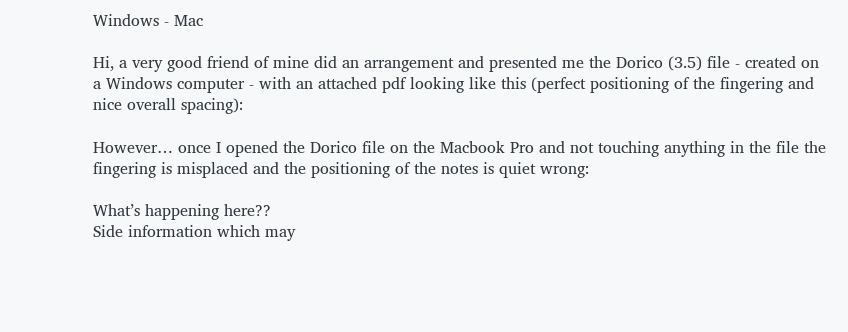Windows - Mac

Hi, a very good friend of mine did an arrangement and presented me the Dorico (3.5) file - created on a Windows computer - with an attached pdf looking like this (perfect positioning of the fingering and nice overall spacing):

However… once I opened the Dorico file on the Macbook Pro and not touching anything in the file the fingering is misplaced and the positioning of the notes is quiet wrong:

What’s happening here??
Side information which may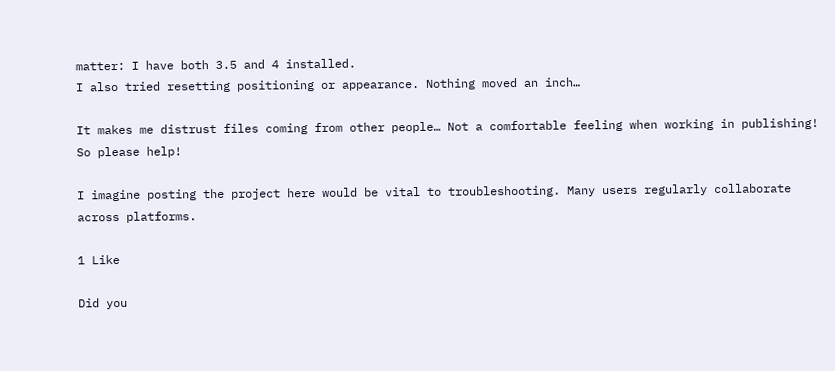matter: I have both 3.5 and 4 installed.
I also tried resetting positioning or appearance. Nothing moved an inch…

It makes me distrust files coming from other people… Not a comfortable feeling when working in publishing! So please help!

I imagine posting the project here would be vital to troubleshooting. Many users regularly collaborate across platforms.

1 Like

Did you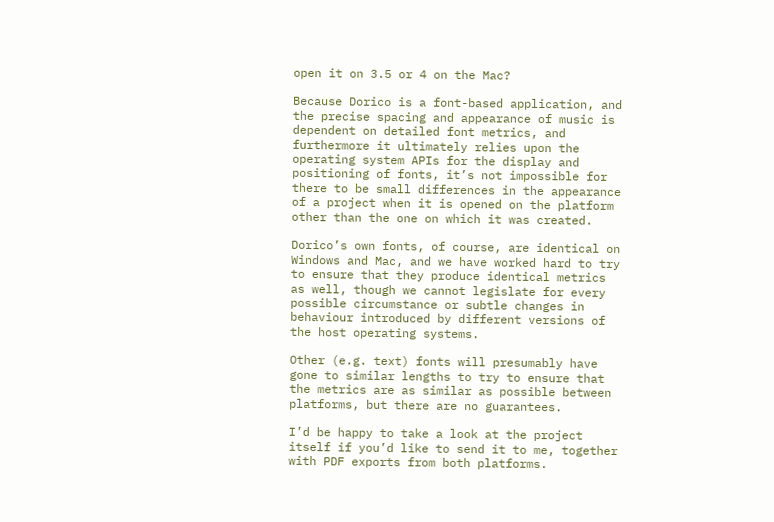open it on 3.5 or 4 on the Mac?

Because Dorico is a font-based application, and the precise spacing and appearance of music is dependent on detailed font metrics, and furthermore it ultimately relies upon the operating system APIs for the display and positioning of fonts, it’s not impossible for there to be small differences in the appearance of a project when it is opened on the platform other than the one on which it was created.

Dorico’s own fonts, of course, are identical on Windows and Mac, and we have worked hard to try to ensure that they produce identical metrics as well, though we cannot legislate for every possible circumstance or subtle changes in behaviour introduced by different versions of the host operating systems.

Other (e.g. text) fonts will presumably have gone to similar lengths to try to ensure that the metrics are as similar as possible between platforms, but there are no guarantees.

I’d be happy to take a look at the project itself if you’d like to send it to me, together with PDF exports from both platforms.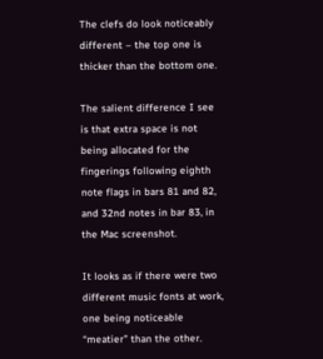The clefs do look noticeably different – the top one is thicker than the bottom one.

The salient difference I see is that extra space is not being allocated for the fingerings following eighth note flags in bars 81 and 82, and 32nd notes in bar 83, in the Mac screenshot.

It looks as if there were two different music fonts at work, one being noticeable “meatier” than the other.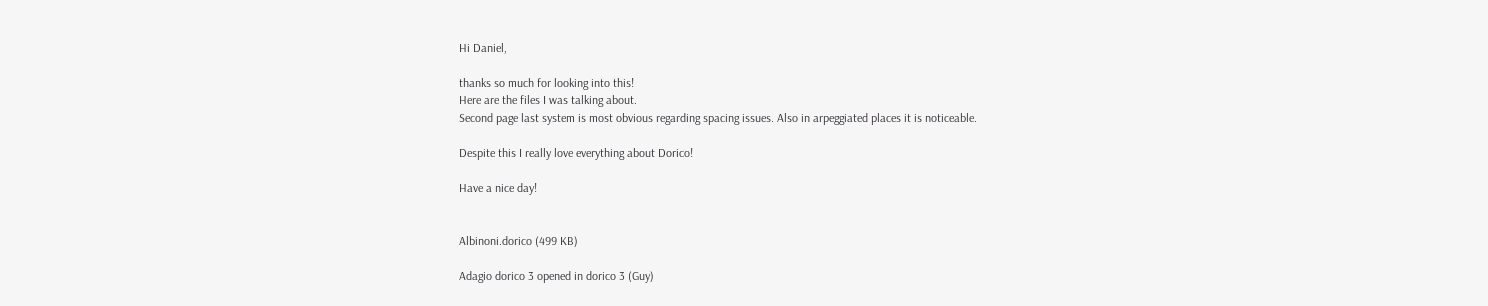Hi Daniel,

thanks so much for looking into this!
Here are the files I was talking about.
Second page last system is most obvious regarding spacing issues. Also in arpeggiated places it is noticeable.

Despite this I really love everything about Dorico!

Have a nice day!


Albinoni.dorico (499 KB)

Adagio dorico 3 opened in dorico 3 (Guy)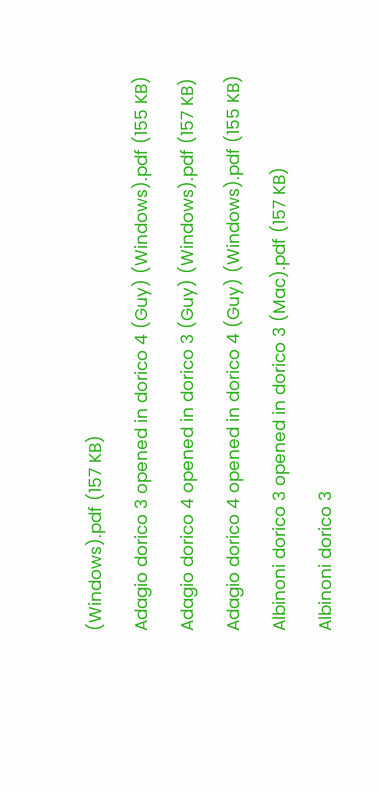(Windows).pdf (157 KB)

Adagio dorico 3 opened in dorico 4 (Guy) (Windows).pdf (155 KB)

Adagio dorico 4 opened in dorico 3 (Guy) (Windows).pdf (157 KB)

Adagio dorico 4 opened in dorico 4 (Guy) (Windows).pdf (155 KB)

Albinoni dorico 3 opened in dorico 3 (Mac).pdf (157 KB)

Albinoni dorico 3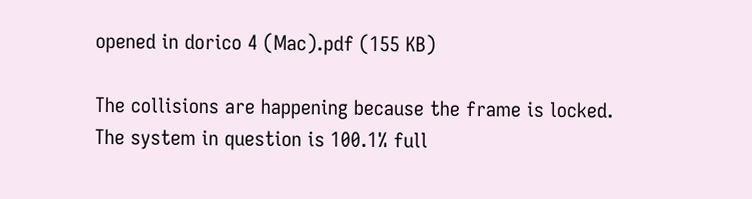opened in dorico 4 (Mac).pdf (155 KB)

The collisions are happening because the frame is locked. The system in question is 100.1% full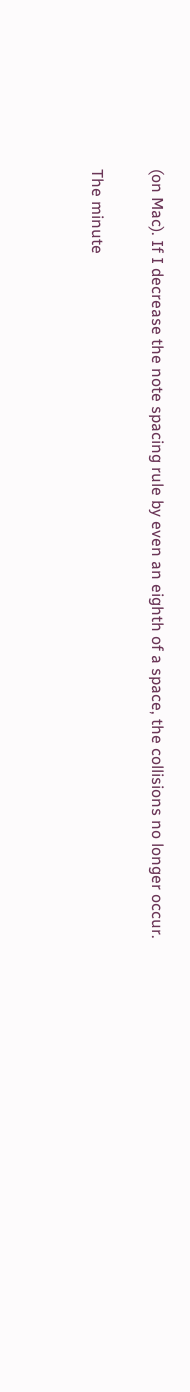(on Mac). If I decrease the note spacing rule by even an eighth of a space, the collisions no longer occur.

The minute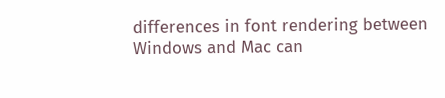differences in font rendering between Windows and Mac can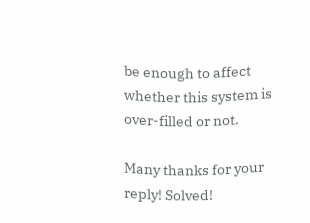be enough to affect whether this system is over-filled or not.

Many thanks for your reply! Solved!